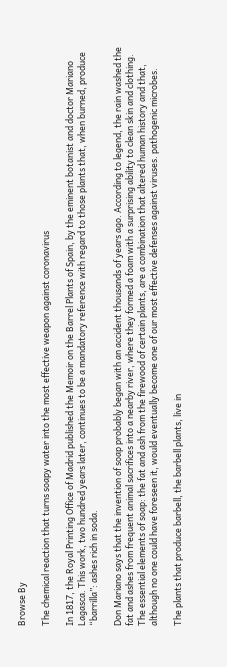Browse By

The chemical reaction that turns soapy water into the most effective weapon against coronavirus

In 1817, the Royal Printing Office of Madrid published the Memoir on the Barrel Plants of Spain, by the eminent botanist and doctor Mariano Lagasca. This work, two hundred years later, continues to be a mandatory reference with regard to those plants that, when burned, produce “barrilla”: ashes rich in soda.

Don Mariano says that the invention of soap probably began with an accident thousands of years ago. According to legend, the rain washed the fat and ashes from frequent animal sacrifices into a nearby river, where they formed a foam with a surprising ability to clean skin and clothing. The essential elements of soap: the fat and ash from the firewood of certain plants, are a combination that altered human history and that, although no one could have foreseen it, would eventually become one of our most effective defenses against viruses. pathogenic microbes.

The plants that produce barbell, the barbell plants, live in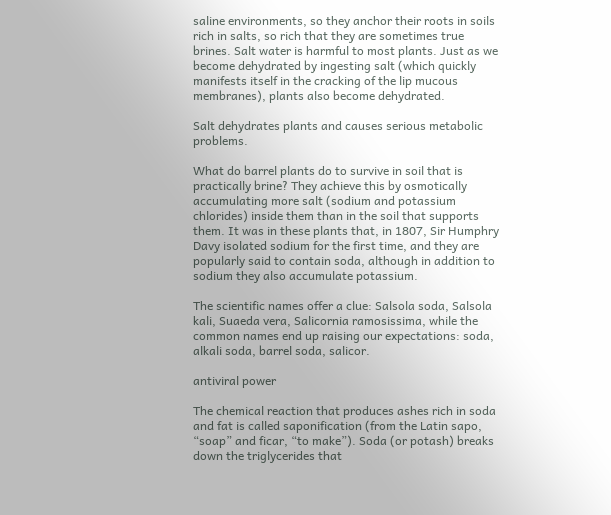saline environments, so they anchor their roots in soils rich in salts, so rich that they are sometimes true brines. Salt water is harmful to most plants. Just as we become dehydrated by ingesting salt (which quickly manifests itself in the cracking of the lip mucous membranes), plants also become dehydrated.

Salt dehydrates plants and causes serious metabolic problems.

What do barrel plants do to survive in soil that is practically brine? They achieve this by osmotically accumulating more salt (sodium and potassium chlorides) inside them than in the soil that supports them. It was in these plants that, in 1807, Sir Humphry Davy isolated sodium for the first time, and they are popularly said to contain soda, although in addition to sodium they also accumulate potassium.

The scientific names offer a clue: Salsola soda, Salsola kali, Suaeda vera, Salicornia ramosissima, while the common names end up raising our expectations: soda, alkali soda, barrel soda, salicor.

antiviral power

The chemical reaction that produces ashes rich in soda and fat is called saponification (from the Latin sapo, “soap” and ficar, “to make”). Soda (or potash) breaks down the triglycerides that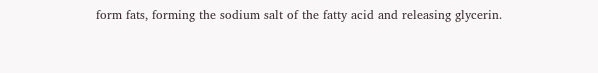form fats, forming the sodium salt of the fatty acid and releasing glycerin.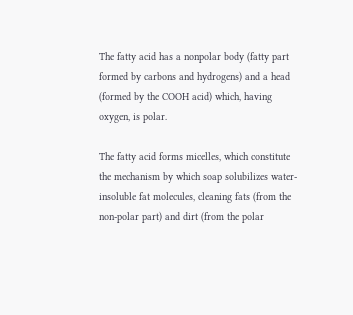The fatty acid has a nonpolar body (fatty part formed by carbons and hydrogens) and a head (formed by the COOH acid) which, having oxygen, is polar.

The fatty acid forms micelles, which constitute the mechanism by which soap solubilizes water-insoluble fat molecules, cleaning fats (from the non-polar part) and dirt (from the polar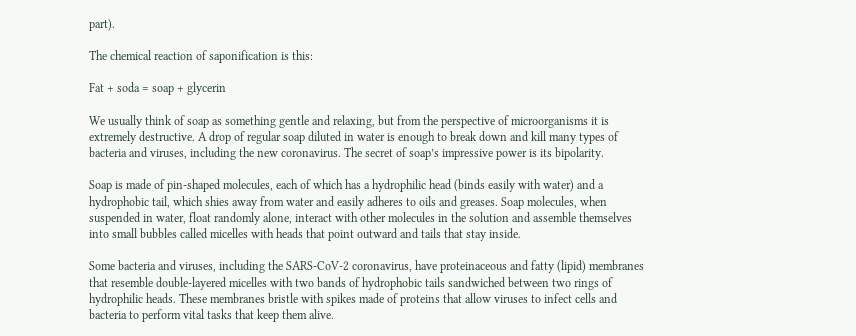part).

The chemical reaction of saponification is this:

Fat + soda = soap + glycerin

We usually think of soap as something gentle and relaxing, but from the perspective of microorganisms it is extremely destructive. A drop of regular soap diluted in water is enough to break down and kill many types of bacteria and viruses, including the new coronavirus. The secret of soap’s impressive power is its bipolarity.

Soap is made of pin-shaped molecules, each of which has a hydrophilic head (binds easily with water) and a hydrophobic tail, which shies away from water and easily adheres to oils and greases. Soap molecules, when suspended in water, float randomly alone, interact with other molecules in the solution and assemble themselves into small bubbles called micelles with heads that point outward and tails that stay inside.

Some bacteria and viruses, including the SARS-CoV-2 coronavirus, have proteinaceous and fatty (lipid) membranes that resemble double-layered micelles with two bands of hydrophobic tails sandwiched between two rings of hydrophilic heads. These membranes bristle with spikes made of proteins that allow viruses to infect cells and bacteria to perform vital tasks that keep them alive.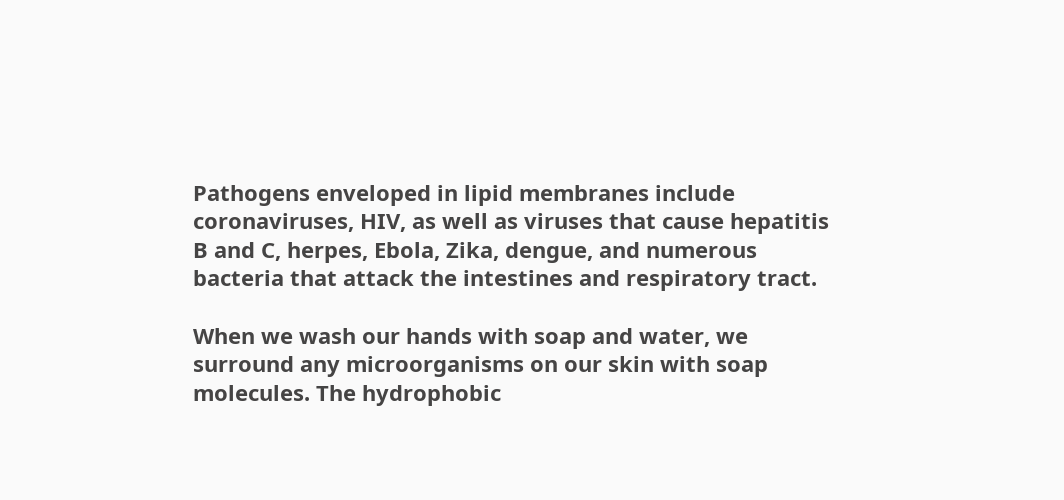Pathogens enveloped in lipid membranes include coronaviruses, HIV, as well as viruses that cause hepatitis B and C, herpes, Ebola, Zika, dengue, and numerous bacteria that attack the intestines and respiratory tract.

When we wash our hands with soap and water, we surround any microorganisms on our skin with soap molecules. The hydrophobic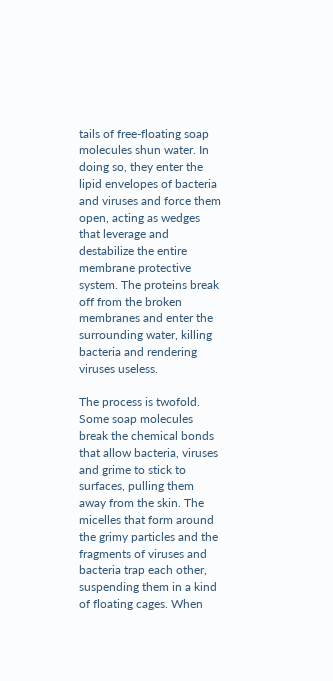tails of free-floating soap molecules shun water. In doing so, they enter the lipid envelopes of bacteria and viruses and force them open, acting as wedges that leverage and destabilize the entire membrane protective system. The proteins break off from the broken membranes and enter the surrounding water, killing bacteria and rendering viruses useless.

The process is twofold. Some soap molecules break the chemical bonds that allow bacteria, viruses and grime to stick to surfaces, pulling them away from the skin. The micelles that form around the grimy particles and the fragments of viruses and bacteria trap each other, suspending them in a kind of floating cages. When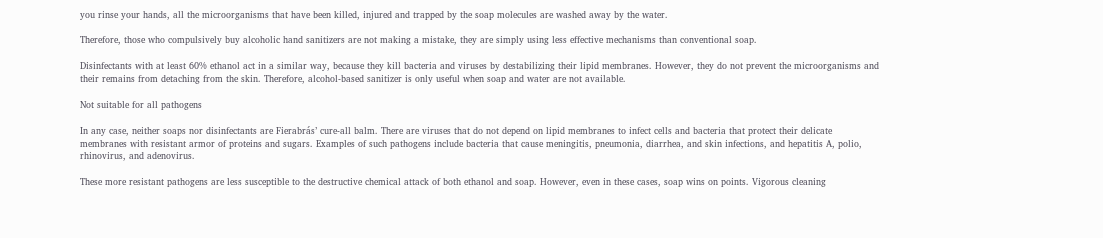you rinse your hands, all the microorganisms that have been killed, injured and trapped by the soap molecules are washed away by the water.

Therefore, those who compulsively buy alcoholic hand sanitizers are not making a mistake, they are simply using less effective mechanisms than conventional soap.

Disinfectants with at least 60% ethanol act in a similar way, because they kill bacteria and viruses by destabilizing their lipid membranes. However, they do not prevent the microorganisms and their remains from detaching from the skin. Therefore, alcohol-based sanitizer is only useful when soap and water are not available.

Not suitable for all pathogens

In any case, neither soaps nor disinfectants are Fierabrás’ cure-all balm. There are viruses that do not depend on lipid membranes to infect cells and bacteria that protect their delicate membranes with resistant armor of proteins and sugars. Examples of such pathogens include bacteria that cause meningitis, pneumonia, diarrhea, and skin infections, and hepatitis A, polio, rhinovirus, and adenovirus.

These more resistant pathogens are less susceptible to the destructive chemical attack of both ethanol and soap. However, even in these cases, soap wins on points. Vigorous cleaning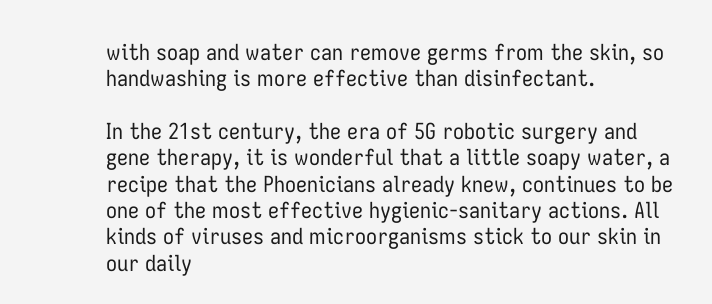with soap and water can remove germs from the skin, so handwashing is more effective than disinfectant.

In the 21st century, the era of 5G robotic surgery and gene therapy, it is wonderful that a little soapy water, a recipe that the Phoenicians already knew, continues to be one of the most effective hygienic-sanitary actions. All kinds of viruses and microorganisms stick to our skin in our daily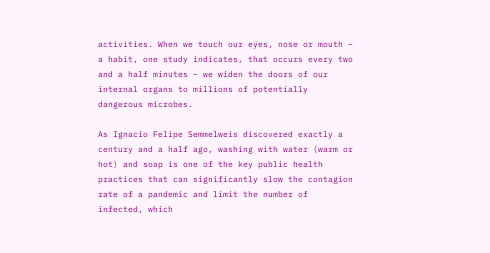activities. When we touch our eyes, nose or mouth – a habit, one study indicates, that occurs every two and a half minutes – we widen the doors of our internal organs to millions of potentially dangerous microbes.

As Ignacio Felipe Semmelweis discovered exactly a century and a half ago, washing with water (warm or hot) and soap is one of the key public health practices that can significantly slow the contagion rate of a pandemic and limit the number of infected, which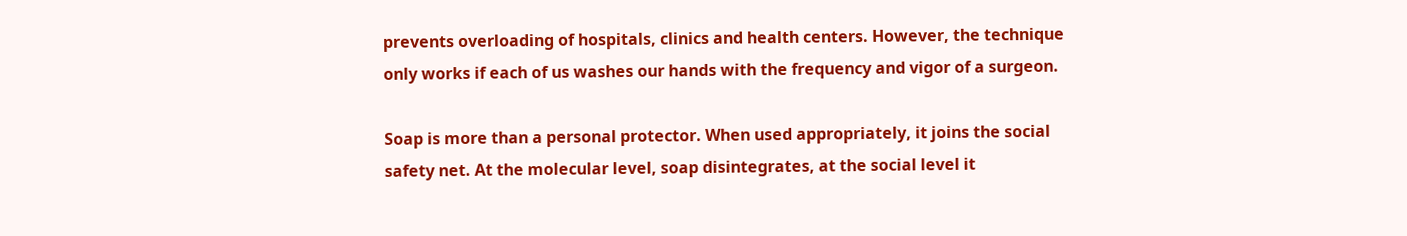prevents overloading of hospitals, clinics and health centers. However, the technique only works if each of us washes our hands with the frequency and vigor of a surgeon.

Soap is more than a personal protector. When used appropriately, it joins the social safety net. At the molecular level, soap disintegrates, at the social level it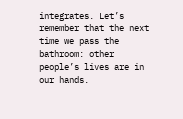integrates. Let’s remember that the next time we pass the bathroom: other people’s lives are in our hands.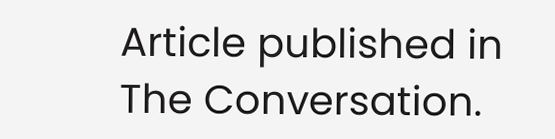Article published in The Conversation.